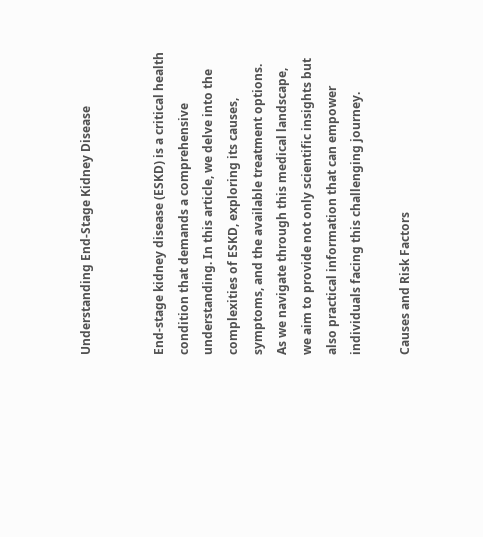Understanding End-Stage Kidney Disease


End-stage kidney disease (ESKD) is a critical health condition that demands a comprehensive understanding. In this article, we delve into the complexities of ESKD, exploring its causes, symptoms, and the available treatment options. As we navigate through this medical landscape, we aim to provide not only scientific insights but also practical information that can empower individuals facing this challenging journey.

Causes and Risk Factors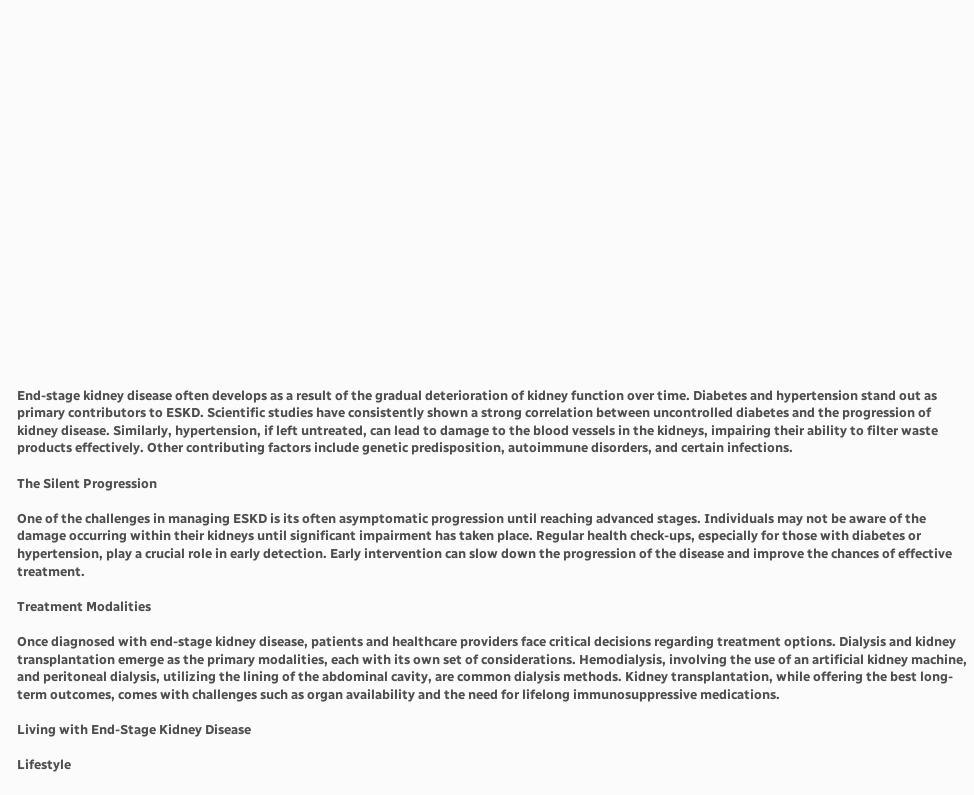End-stage kidney disease often develops as a result of the gradual deterioration of kidney function over time. Diabetes and hypertension stand out as primary contributors to ESKD. Scientific studies have consistently shown a strong correlation between uncontrolled diabetes and the progression of kidney disease. Similarly, hypertension, if left untreated, can lead to damage to the blood vessels in the kidneys, impairing their ability to filter waste products effectively. Other contributing factors include genetic predisposition, autoimmune disorders, and certain infections.

The Silent Progression

One of the challenges in managing ESKD is its often asymptomatic progression until reaching advanced stages. Individuals may not be aware of the damage occurring within their kidneys until significant impairment has taken place. Regular health check-ups, especially for those with diabetes or hypertension, play a crucial role in early detection. Early intervention can slow down the progression of the disease and improve the chances of effective treatment.

Treatment Modalities

Once diagnosed with end-stage kidney disease, patients and healthcare providers face critical decisions regarding treatment options. Dialysis and kidney transplantation emerge as the primary modalities, each with its own set of considerations. Hemodialysis, involving the use of an artificial kidney machine, and peritoneal dialysis, utilizing the lining of the abdominal cavity, are common dialysis methods. Kidney transplantation, while offering the best long-term outcomes, comes with challenges such as organ availability and the need for lifelong immunosuppressive medications.

Living with End-Stage Kidney Disease

Lifestyle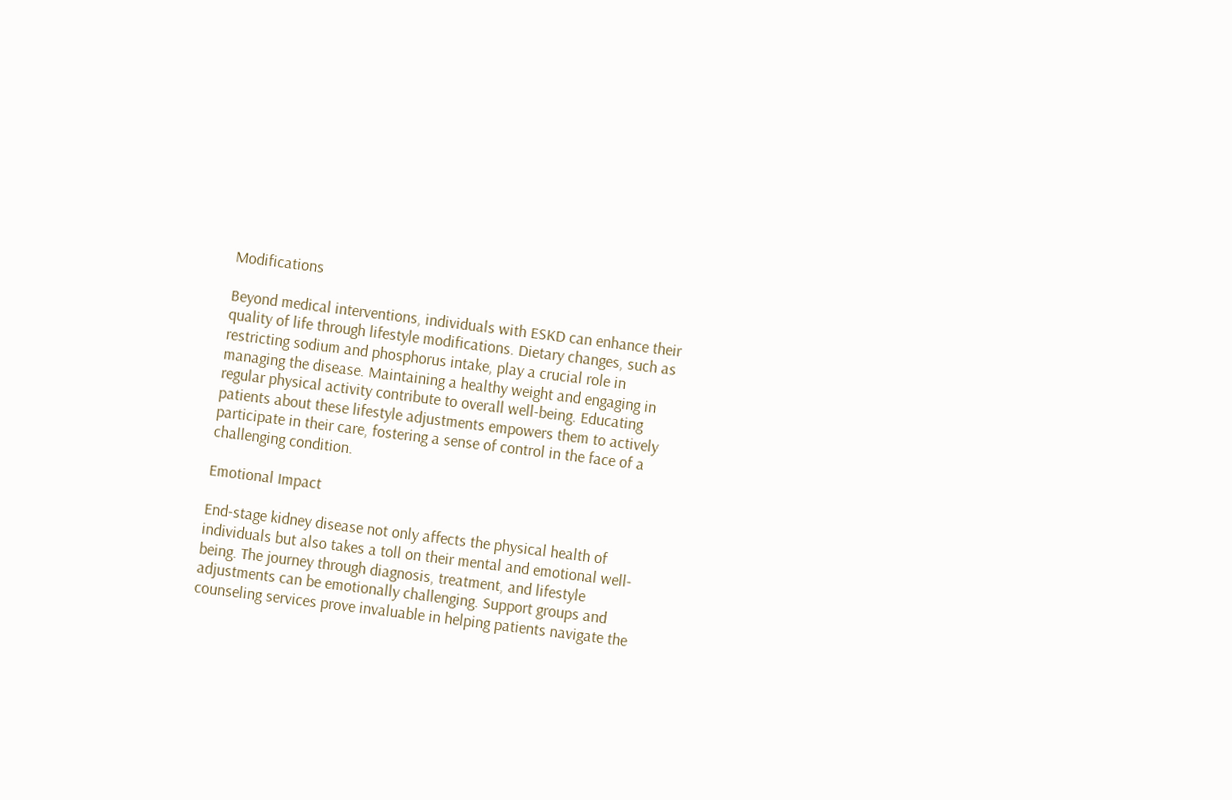Modifications

Beyond medical interventions, individuals with ESKD can enhance their quality of life through lifestyle modifications. Dietary changes, such as restricting sodium and phosphorus intake, play a crucial role in managing the disease. Maintaining a healthy weight and engaging in regular physical activity contribute to overall well-being. Educating patients about these lifestyle adjustments empowers them to actively participate in their care, fostering a sense of control in the face of a challenging condition.

Emotional Impact

End-stage kidney disease not only affects the physical health of individuals but also takes a toll on their mental and emotional well-being. The journey through diagnosis, treatment, and lifestyle adjustments can be emotionally challenging. Support groups and counseling services prove invaluable in helping patients navigate the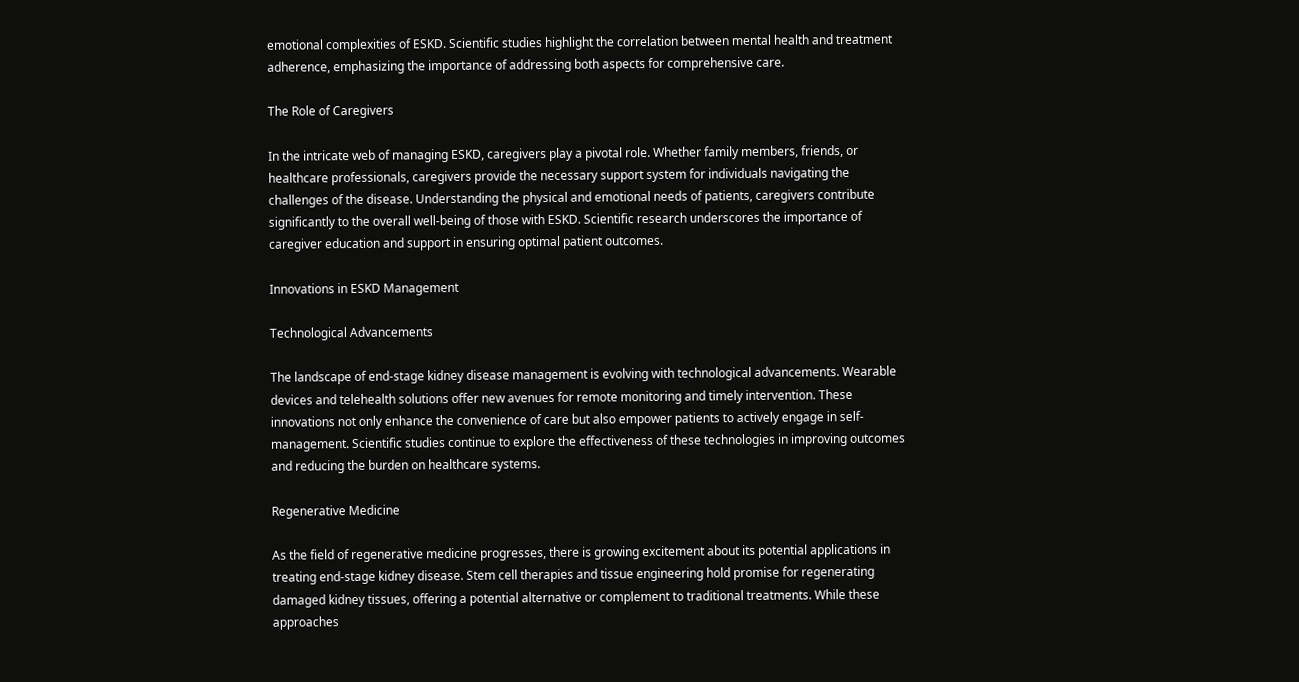emotional complexities of ESKD. Scientific studies highlight the correlation between mental health and treatment adherence, emphasizing the importance of addressing both aspects for comprehensive care.

The Role of Caregivers

In the intricate web of managing ESKD, caregivers play a pivotal role. Whether family members, friends, or healthcare professionals, caregivers provide the necessary support system for individuals navigating the challenges of the disease. Understanding the physical and emotional needs of patients, caregivers contribute significantly to the overall well-being of those with ESKD. Scientific research underscores the importance of caregiver education and support in ensuring optimal patient outcomes.

Innovations in ESKD Management

Technological Advancements

The landscape of end-stage kidney disease management is evolving with technological advancements. Wearable devices and telehealth solutions offer new avenues for remote monitoring and timely intervention. These innovations not only enhance the convenience of care but also empower patients to actively engage in self-management. Scientific studies continue to explore the effectiveness of these technologies in improving outcomes and reducing the burden on healthcare systems.

Regenerative Medicine

As the field of regenerative medicine progresses, there is growing excitement about its potential applications in treating end-stage kidney disease. Stem cell therapies and tissue engineering hold promise for regenerating damaged kidney tissues, offering a potential alternative or complement to traditional treatments. While these approaches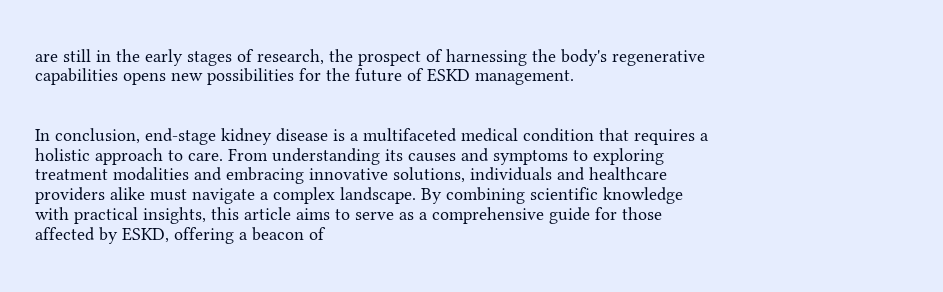are still in the early stages of research, the prospect of harnessing the body's regenerative capabilities opens new possibilities for the future of ESKD management.


In conclusion, end-stage kidney disease is a multifaceted medical condition that requires a holistic approach to care. From understanding its causes and symptoms to exploring treatment modalities and embracing innovative solutions, individuals and healthcare providers alike must navigate a complex landscape. By combining scientific knowledge with practical insights, this article aims to serve as a comprehensive guide for those affected by ESKD, offering a beacon of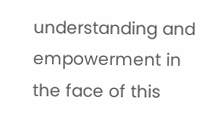understanding and empowerment in the face of this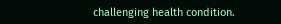challenging health condition.